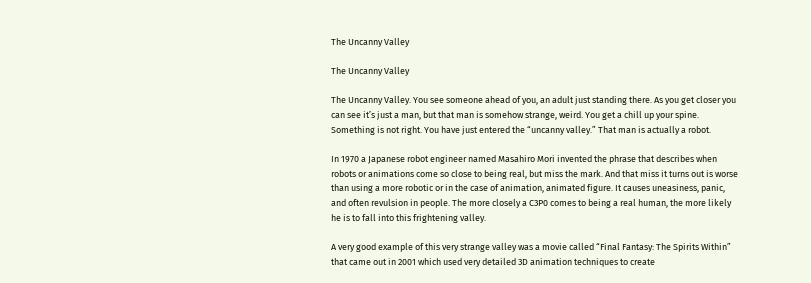The Uncanny Valley

The Uncanny Valley

The Uncanny Valley. You see someone ahead of you, an adult just standing there. As you get closer you can see it’s just a man, but that man is somehow strange, weird. You get a chill up your spine. Something is not right. You have just entered the “uncanny valley.” That man is actually a robot.

In 1970 a Japanese robot engineer named Masahiro Mori invented the phrase that describes when robots or animations come so close to being real, but miss the mark. And that miss it turns out is worse than using a more robotic or in the case of animation, animated figure. It causes uneasiness, panic, and often revulsion in people. The more closely a C3P0 comes to being a real human, the more likely he is to fall into this frightening valley.

A very good example of this very strange valley was a movie called “Final Fantasy: The Spirits Within” that came out in 2001 which used very detailed 3D animation techniques to create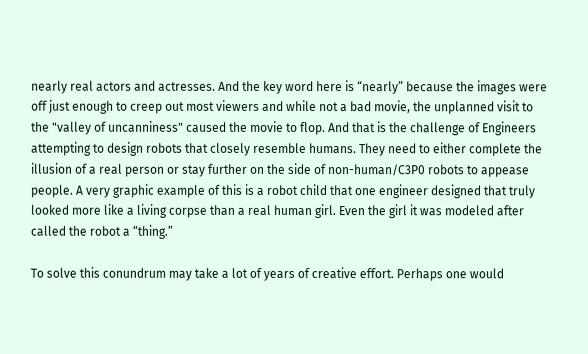nearly real actors and actresses. And the key word here is “nearly” because the images were off just enough to creep out most viewers and while not a bad movie, the unplanned visit to the "valley of uncanniness" caused the movie to flop. And that is the challenge of Engineers attempting to design robots that closely resemble humans. They need to either complete the illusion of a real person or stay further on the side of non-human/C3P0 robots to appease people. A very graphic example of this is a robot child that one engineer designed that truly looked more like a living corpse than a real human girl. Even the girl it was modeled after called the robot a “thing.”

To solve this conundrum may take a lot of years of creative effort. Perhaps one would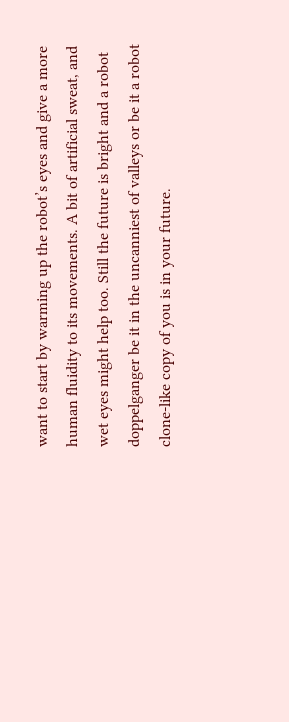want to start by warming up the robot’s eyes and give a more human fluidity to its movements. A bit of artificial sweat, and wet eyes might help too. Still the future is bright and a robot doppelganger be it in the uncanniest of valleys or be it a robot clone-like copy of you is in your future.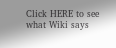Click HERE to see what Wiki says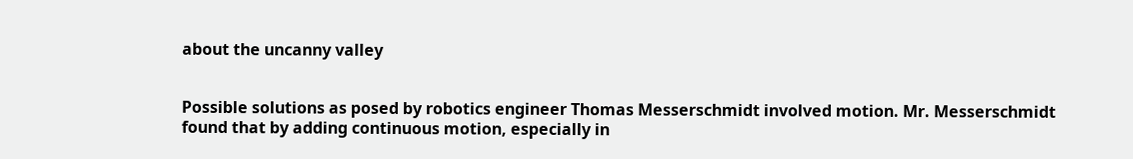about the uncanny valley


Possible solutions as posed by robotics engineer Thomas Messerschmidt involved motion. Mr. Messerschmidt found that by adding continuous motion, especially in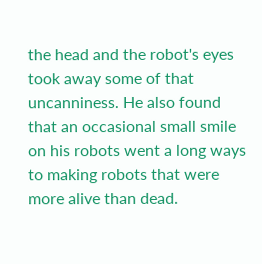the head and the robot's eyes took away some of that uncanniness. He also found that an occasional small smile on his robots went a long ways to making robots that were more alive than dead.